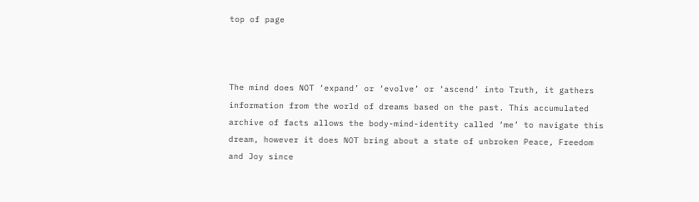top of page



The mind does NOT ‘expand’ or ‘evolve’ or ‘ascend’ into Truth, it gathers information from the world of dreams based on the past. This accumulated archive of facts allows the body-mind-identity called ‘me’ to navigate this dream, however it does NOT bring about a state of unbroken Peace, Freedom and Joy since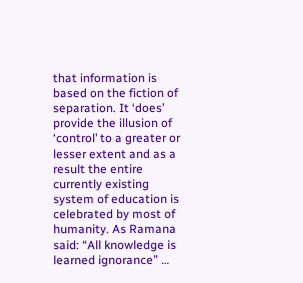that information is based on the fiction of separation. It ‘does’ provide the illusion of ‘control’ to a greater or lesser extent and as a result the entire currently existing system of education is celebrated by most of humanity. As Ramana said: “All knowledge is learned ignorance” …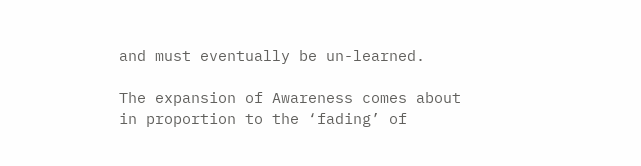and must eventually be un-learned.

The expansion of Awareness comes about in proportion to the ‘fading’ of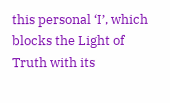this personal ‘I’, which blocks the Light of Truth with its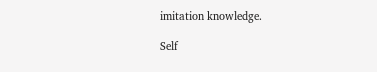imitation knowledge.

Self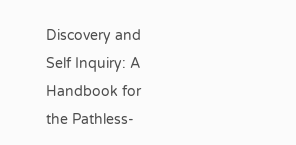Discovery and Self Inquiry: A Handbook for the Pathless-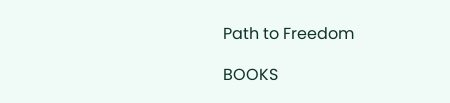Path to Freedom

BOOKS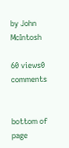by John McIntosh

60 views0 comments


bottom of page